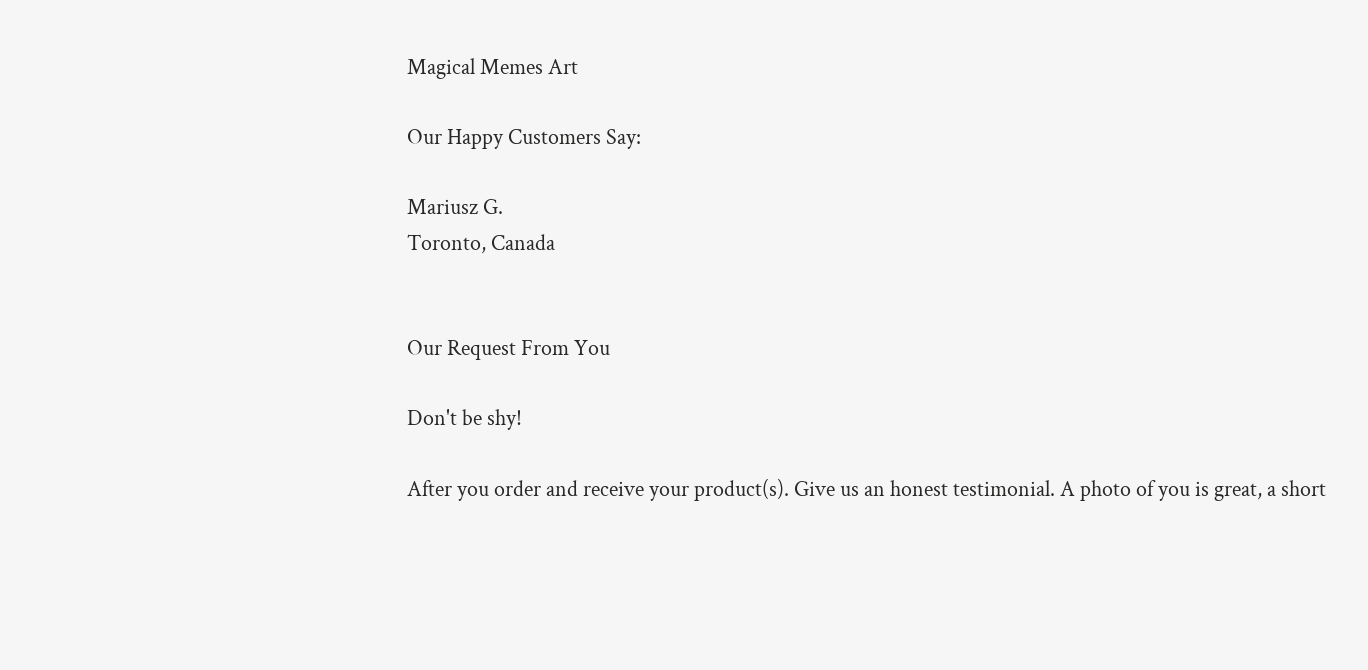Magical Memes Art

Our Happy Customers Say:

Mariusz G.
Toronto, Canada


Our Request From You

Don't be shy!

After you order and receive your product(s). Give us an honest testimonial. A photo of you is great, a short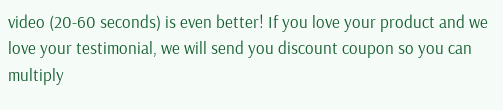video (20-60 seconds) is even better! If you love your product and we love your testimonial, we will send you discount coupon so you can multiply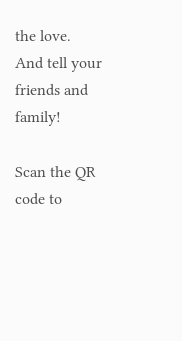the love.  And tell your friends and family!

Scan the QR code to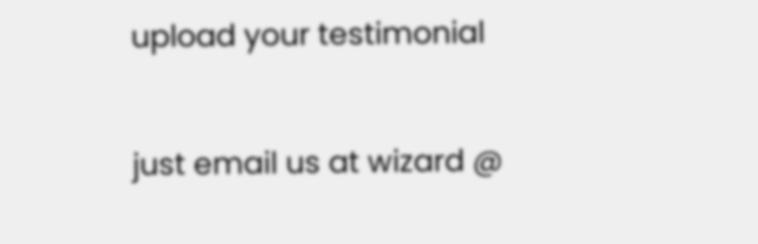upload your testimonial


just email us at wizard @